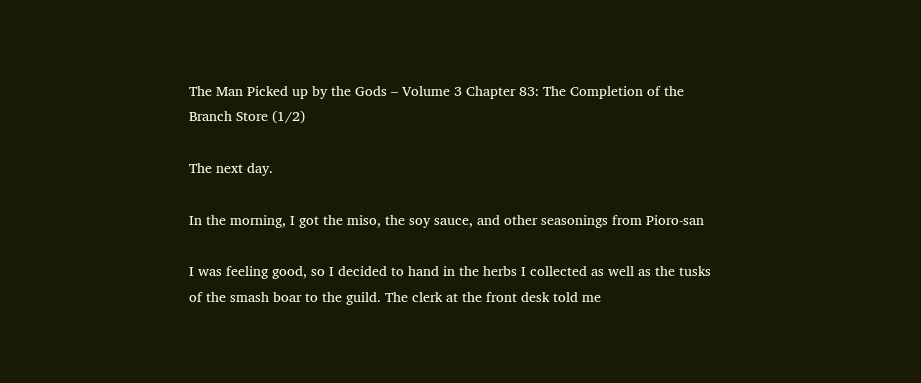The Man Picked up by the Gods – Volume 3 Chapter 83: The Completion of the Branch Store (1/2)

The next day.

In the morning, I got the miso, the soy sauce, and other seasonings from Pioro-san

I was feeling good, so I decided to hand in the herbs I collected as well as the tusks of the smash boar to the guild. The clerk at the front desk told me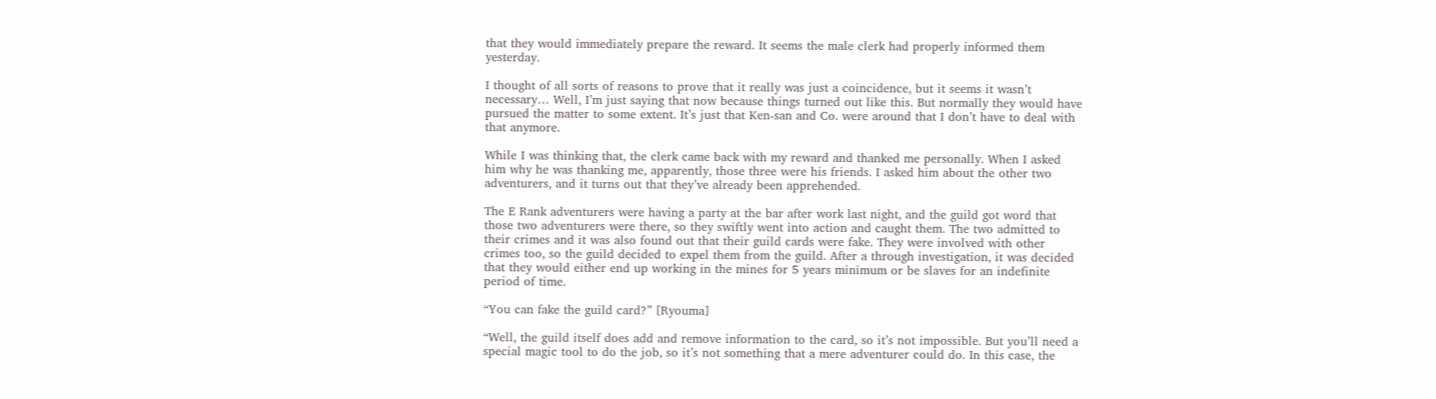that they would immediately prepare the reward. It seems the male clerk had properly informed them yesterday.

I thought of all sorts of reasons to prove that it really was just a coincidence, but it seems it wasn’t necessary… Well, I’m just saying that now because things turned out like this. But normally they would have pursued the matter to some extent. It’s just that Ken-san and Co. were around that I don’t have to deal with that anymore.

While I was thinking that, the clerk came back with my reward and thanked me personally. When I asked him why he was thanking me, apparently, those three were his friends. I asked him about the other two adventurers, and it turns out that they’ve already been apprehended.

The E Rank adventurers were having a party at the bar after work last night, and the guild got word that those two adventurers were there, so they swiftly went into action and caught them. The two admitted to their crimes and it was also found out that their guild cards were fake. They were involved with other crimes too, so the guild decided to expel them from the guild. After a through investigation, it was decided that they would either end up working in the mines for 5 years minimum or be slaves for an indefinite period of time.

“You can fake the guild card?” [Ryouma]

“Well, the guild itself does add and remove information to the card, so it’s not impossible. But you’ll need a special magic tool to do the job, so it’s not something that a mere adventurer could do. In this case, the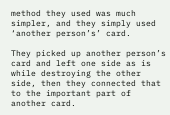method they used was much simpler, and they simply used ‘another person’s’ card.

They picked up another person’s card and left one side as is while destroying the other side, then they connected that to the important part of another card.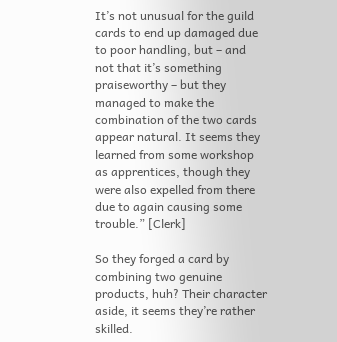It’s not unusual for the guild cards to end up damaged due to poor handling, but – and not that it’s something praiseworthy – but they managed to make the combination of the two cards appear natural. It seems they learned from some workshop as apprentices, though they were also expelled from there due to again causing some trouble.” [Clerk]

So they forged a card by combining two genuine products, huh? Their character aside, it seems they’re rather skilled.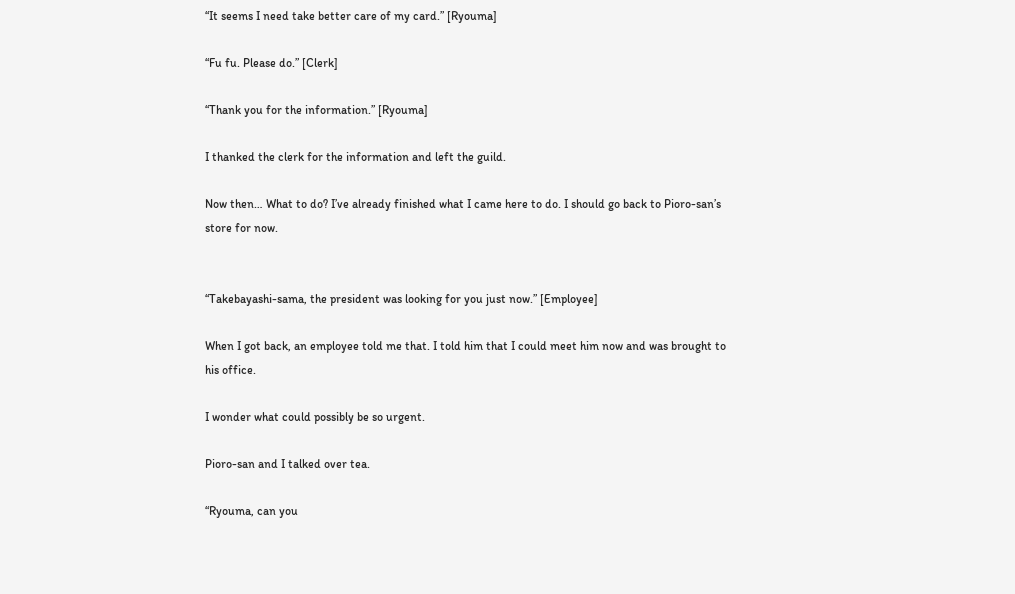“It seems I need take better care of my card.” [Ryouma]

“Fu fu. Please do.” [Clerk]

“Thank you for the information.” [Ryouma]

I thanked the clerk for the information and left the guild.

Now then… What to do? I’ve already finished what I came here to do. I should go back to Pioro-san’s store for now.


“Takebayashi-sama, the president was looking for you just now.” [Employee]

When I got back, an employee told me that. I told him that I could meet him now and was brought to his office.

I wonder what could possibly be so urgent.

Pioro-san and I talked over tea.

“Ryouma, can you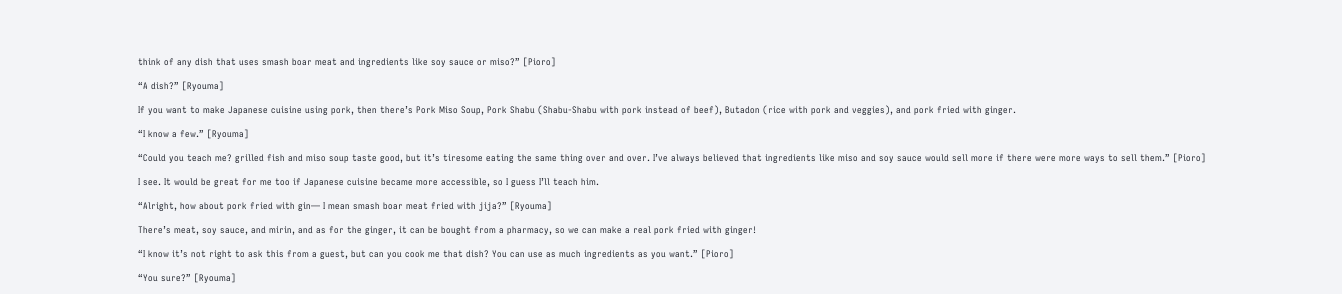think of any dish that uses smash boar meat and ingredients like soy sauce or miso?” [Pioro]

“A dish?” [Ryouma]

If you want to make Japanese cuisine using pork, then there’s Pork Miso Soup, Pork Shabu (Shabu-Shabu with pork instead of beef), Butadon (rice with pork and veggies), and pork fried with ginger.

“I know a few.” [Ryouma]

“Could you teach me? grilled fish and miso soup taste good, but it’s tiresome eating the same thing over and over. I’ve always believed that ingredients like miso and soy sauce would sell more if there were more ways to sell them.” [Pioro]

I see. It would be great for me too if Japanese cuisine became more accessible, so I guess I’ll teach him.

“Alright, how about pork fried with gin— I mean smash boar meat fried with jija?” [Ryouma]

There’s meat, soy sauce, and mirin, and as for the ginger, it can be bought from a pharmacy, so we can make a real pork fried with ginger!

“I know it’s not right to ask this from a guest, but can you cook me that dish? You can use as much ingredients as you want.” [Pioro]

“You sure?” [Ryouma]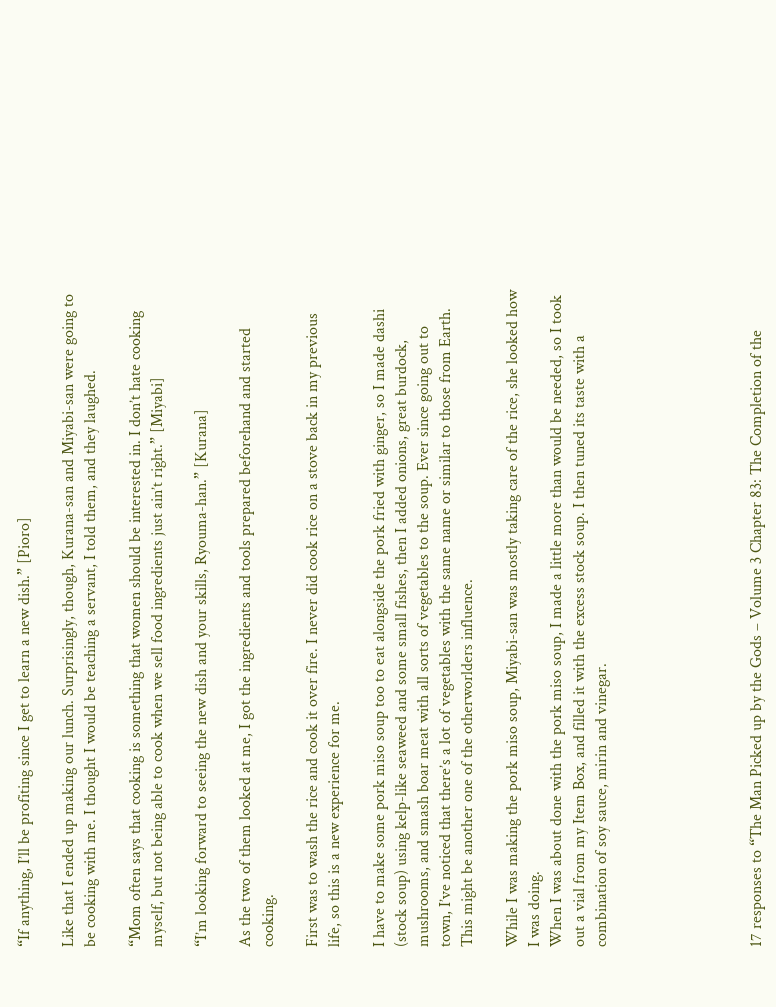“If anything, I’ll be profiting since I get to learn a new dish.” [Pioro]

Like that I ended up making our lunch. Surprisingly, though, Kurana-san and Miyabi-san were going to be cooking with me. I thought I would be teaching a servant, I told them, and they laughed.

“Mom often says that cooking is something that women should be interested in. I don’t hate cooking myself, but not being able to cook when we sell food ingredients just ain’t right.” [Miyabi]

“I’m looking forward to seeing the new dish and your skills, Ryouma-han.” [Kurana]

As the two of them looked at me, I got the ingredients and tools prepared beforehand and started cooking.

First was to wash the rice and cook it over fire. I never did cook rice on a stove back in my previous life, so this is a new experience for me.

I have to make some pork miso soup too to eat alongside the pork fried with ginger, so I made dashi (stock soup) using kelp-like seaweed and some small fishes, then I added onions, great burdock, mushrooms, and smash boar meat with all sorts of vegetables to the soup. Ever since going out to town, I’ve noticed that there’s a lot of vegetables with the same name or similar to those from Earth. This might be another one of the otherworlders influence.

While I was making the pork miso soup, Miyabi-san was mostly taking care of the rice, she looked how I was doing.
When I was about done with the pork miso soup, I made a little more than would be needed, so I took out a vial from my Item Box, and filled it with the excess stock soup. I then tuned its taste with a combination of soy sauce, mirin and vinegar.






17 responses to “The Man Picked up by the Gods – Volume 3 Chapter 83: The Completion of the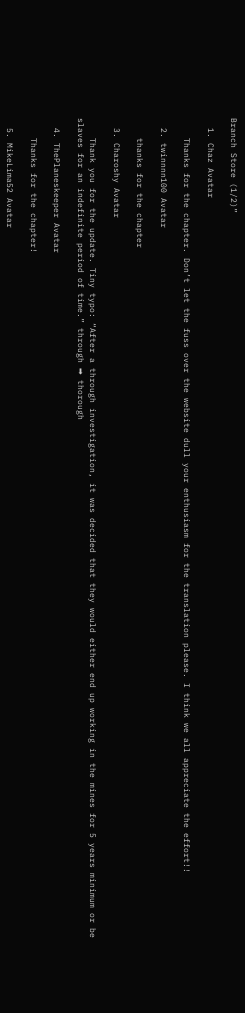Branch Store (1/2)”

  1. Chaz Avatar

    Thanks for the chapter. Don’t let the fuss over the website dull your enthusiasm for the translation please. I think we all appreciate the effort!!

  2. twinnnn100 Avatar

    thanks for the chapter

  3. Charoshy Avatar

    Thank you for the update. Tiny typo: “After a through investigation, it was decided that they would either end up working in the mines for 5 years minimum or be slaves for an indefinite period of time.” through ➡ thorough

  4. ThePlaneskeeper Avatar

    Thanks for the chapter!

  5. MikeLima52 Avatar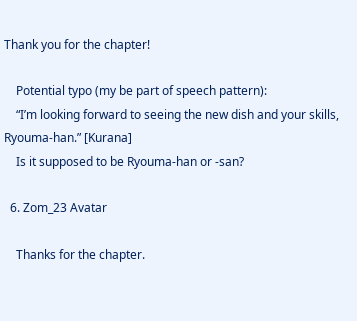Thank you for the chapter!

    Potential typo (my be part of speech pattern):
    “I’m looking forward to seeing the new dish and your skills, Ryouma-han.” [Kurana]
    Is it supposed to be Ryouma-han or -san?

  6. Zom_23 Avatar

    Thanks for the chapter.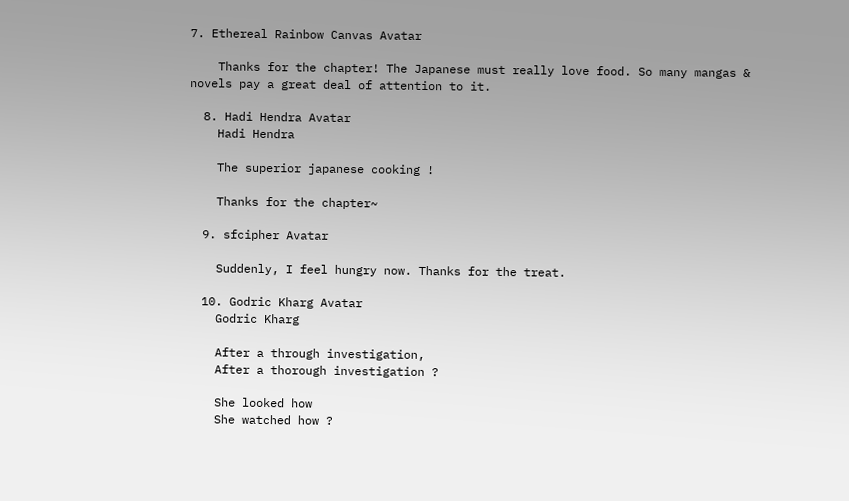7. Ethereal Rainbow Canvas Avatar

    Thanks for the chapter! The Japanese must really love food. So many mangas & novels pay a great deal of attention to it.

  8. Hadi Hendra Avatar
    Hadi Hendra

    The superior japanese cooking !

    Thanks for the chapter~

  9. sfcipher Avatar

    Suddenly, I feel hungry now. Thanks for the treat.

  10. Godric Kharg Avatar
    Godric Kharg

    After a through investigation,
    After a thorough investigation ?

    She looked how
    She watched how ?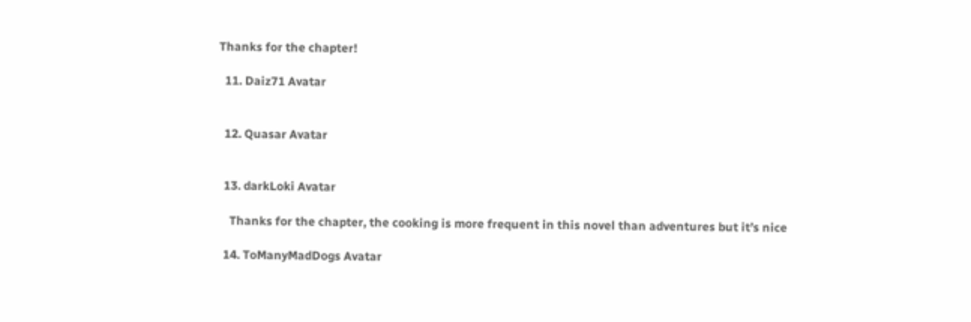Thanks for the chapter!

  11. Daiz71 Avatar


  12. Quasar Avatar


  13. darkLoki Avatar

    Thanks for the chapter, the cooking is more frequent in this novel than adventures but it’s nice

  14. ToManyMadDogs Avatar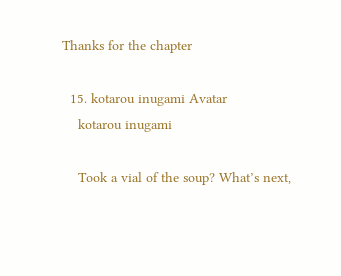Thanks for the chapter

  15. kotarou inugami Avatar
    kotarou inugami

    Took a vial of the soup? What’s next,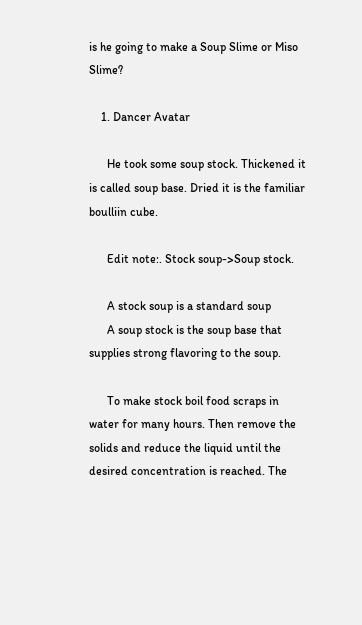is he going to make a Soup Slime or Miso Slime?

    1. Dancer Avatar

      He took some soup stock. Thickened it is called soup base. Dried it is the familiar boulliin cube.

      Edit note:. Stock soup->Soup stock.

      A stock soup is a standard soup
      A soup stock is the soup base that supplies strong flavoring to the soup.

      To make stock boil food scraps in water for many hours. Then remove the solids and reduce the liquid until the desired concentration is reached. The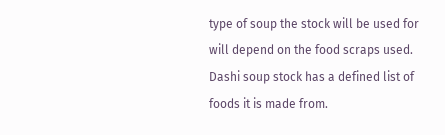type of soup the stock will be used for will depend on the food scraps used. Dashi soup stock has a defined list of foods it is made from.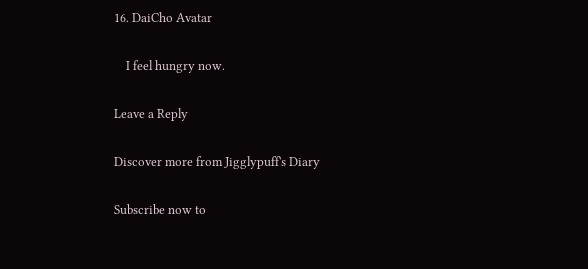16. DaiCho Avatar

    I feel hungry now.

Leave a Reply

Discover more from Jigglypuff's Diary

Subscribe now to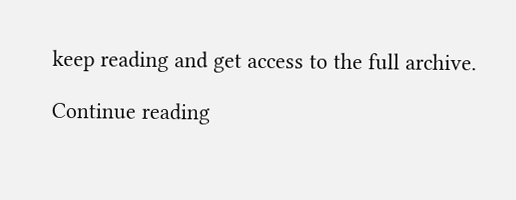keep reading and get access to the full archive.

Continue reading